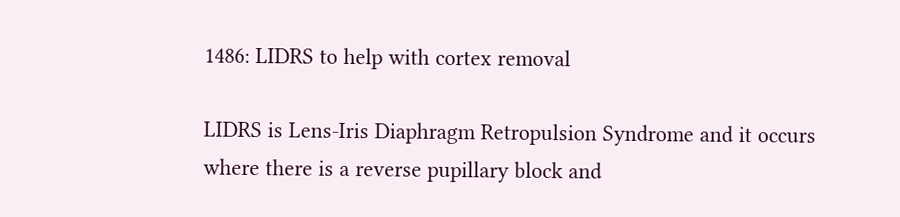1486: LIDRS to help with cortex removal

LIDRS is Lens-Iris Diaphragm Retropulsion Syndrome and it occurs where there is a reverse pupillary block and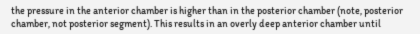the pressure in the anterior chamber is higher than in the posterior chamber (note, posterior chamber, not posterior segment). This results in an overly deep anterior chamber until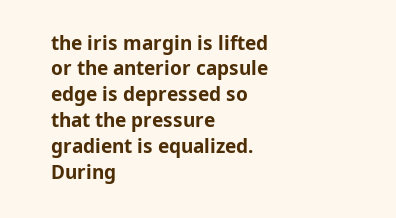the iris margin is lifted or the anterior capsule edge is depressed so that the pressure gradient is equalized. During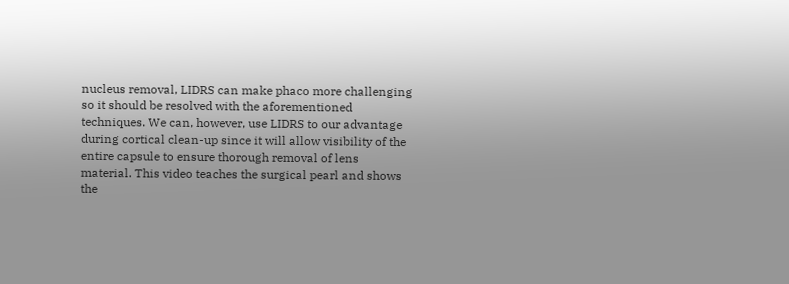nucleus removal, LIDRS can make phaco more challenging so it should be resolved with the aforementioned techniques. We can, however, use LIDRS to our advantage during cortical clean-up since it will allow visibility of the entire capsule to ensure thorough removal of lens material. This video teaches the surgical pearl and shows the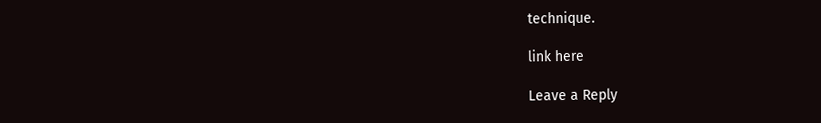technique.

link here

Leave a Reply